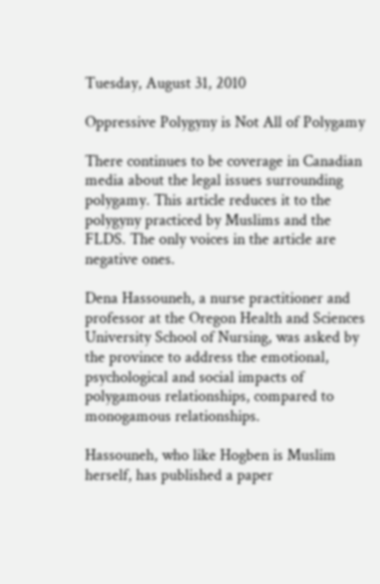Tuesday, August 31, 2010

Oppressive Polygyny is Not All of Polygamy

There continues to be coverage in Canadian media about the legal issues surrounding polygamy. This article reduces it to the polygyny practiced by Muslims and the FLDS. The only voices in the article are negative ones.

Dena Hassouneh, a nurse practitioner and professor at the Oregon Health and Sciences University School of Nursing, was asked by the province to address the emotional, psychological and social impacts of polygamous relationships, compared to monogamous relationships.

Hassouneh, who like Hogben is Muslim herself, has published a paper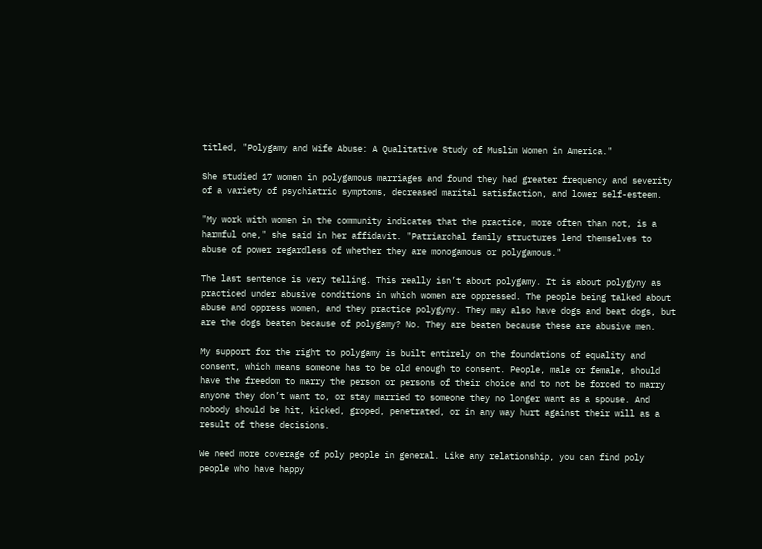titled, "Polygamy and Wife Abuse: A Qualitative Study of Muslim Women in America."

She studied 17 women in polygamous marriages and found they had greater frequency and severity of a variety of psychiatric symptoms, decreased marital satisfaction, and lower self-esteem.

"My work with women in the community indicates that the practice, more often than not, is a harmful one," she said in her affidavit. "Patriarchal family structures lend themselves to abuse of power regardless of whether they are monogamous or polygamous."

The last sentence is very telling. This really isn’t about polygamy. It is about polygyny as practiced under abusive conditions in which women are oppressed. The people being talked about abuse and oppress women, and they practice polygyny. They may also have dogs and beat dogs, but are the dogs beaten because of polygamy? No. They are beaten because these are abusive men.

My support for the right to polygamy is built entirely on the foundations of equality and consent, which means someone has to be old enough to consent. People, male or female, should have the freedom to marry the person or persons of their choice and to not be forced to marry anyone they don’t want to, or stay married to someone they no longer want as a spouse. And nobody should be hit, kicked, groped, penetrated, or in any way hurt against their will as a result of these decisions.

We need more coverage of poly people in general. Like any relationship, you can find poly people who have happy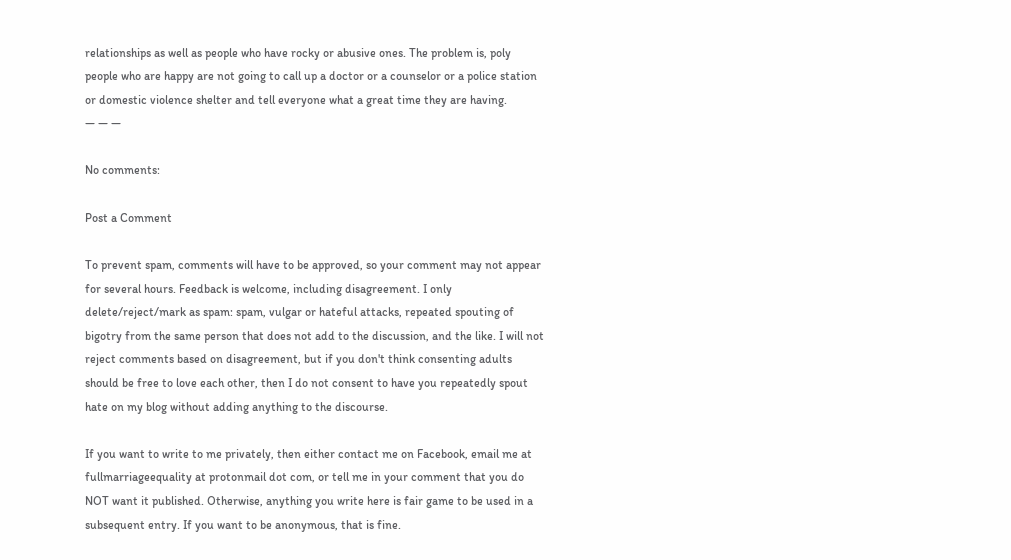relationships as well as people who have rocky or abusive ones. The problem is, poly people who are happy are not going to call up a doctor or a counselor or a police station or domestic violence shelter and tell everyone what a great time they are having.
— — —

No comments:

Post a Comment

To prevent spam, comments will have to be approved, so your comment may not appear for several hours. Feedback is welcome, including disagreement. I only delete/reject/mark as spam: spam, vulgar or hateful attacks, repeated spouting of bigotry from the same person that does not add to the discussion, and the like. I will not reject comments based on disagreement, but if you don't think consenting adults should be free to love each other, then I do not consent to have you repeatedly spout hate on my blog without adding anything to the discourse.

If you want to write to me privately, then either contact me on Facebook, email me at fullmarriageequality at protonmail dot com, or tell me in your comment that you do NOT want it published. Otherwise, anything you write here is fair game to be used in a subsequent entry. If you want to be anonymous, that is fine.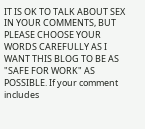IT IS OK TO TALK ABOUT SEX IN YOUR COMMENTS, BUT PLEASE CHOOSE YOUR WORDS CAREFULLY AS I WANT THIS BLOG TO BE AS "SAFE FOR WORK" AS POSSIBLE. If your comment includes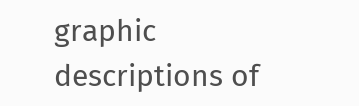graphic descriptions of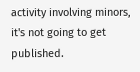activity involving minors, it's not going to get published.